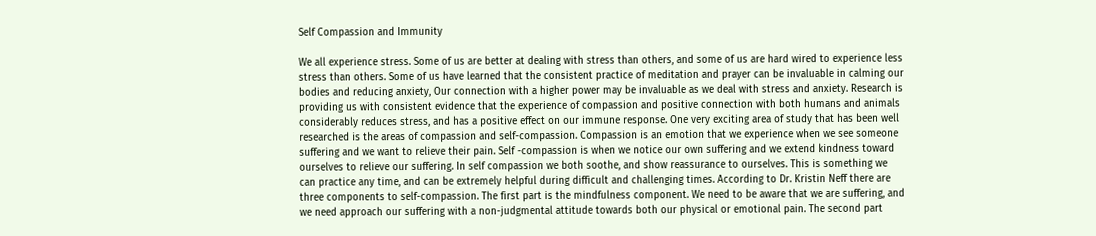Self Compassion and Immunity

We all experience stress. Some of us are better at dealing with stress than others, and some of us are hard wired to experience less stress than others. Some of us have learned that the consistent practice of meditation and prayer can be invaluable in calming our bodies and reducing anxiety, Our connection with a higher power may be invaluable as we deal with stress and anxiety. Research is providing us with consistent evidence that the experience of compassion and positive connection with both humans and animals considerably reduces stress, and has a positive effect on our immune response. One very exciting area of study that has been well researched is the areas of compassion and self-compassion. Compassion is an emotion that we experience when we see someone suffering and we want to relieve their pain. Self -compassion is when we notice our own suffering and we extend kindness toward ourselves to relieve our suffering. In self compassion we both soothe, and show reassurance to ourselves. This is something we can practice any time, and can be extremely helpful during difficult and challenging times. According to Dr. Kristin Neff there are three components to self-compassion. The first part is the mindfulness component. We need to be aware that we are suffering, and we need approach our suffering with a non-judgmental attitude towards both our physical or emotional pain. The second part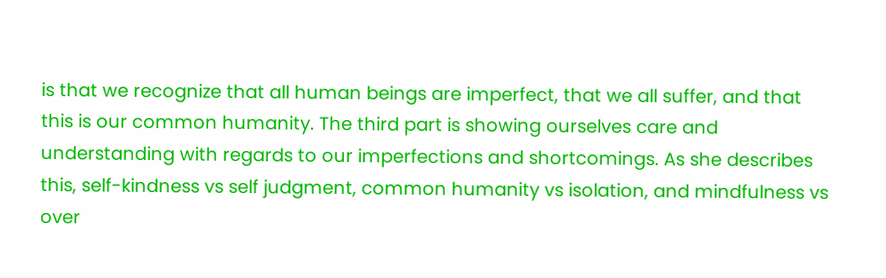is that we recognize that all human beings are imperfect, that we all suffer, and that this is our common humanity. The third part is showing ourselves care and understanding with regards to our imperfections and shortcomings. As she describes this, self-kindness vs self judgment, common humanity vs isolation, and mindfulness vs over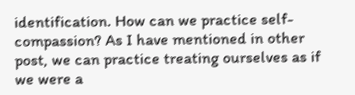identification. How can we practice self-compassion? As I have mentioned in other post, we can practice treating ourselves as if we were a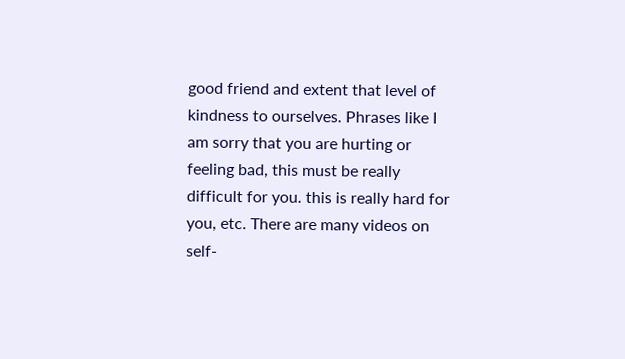good friend and extent that level of kindness to ourselves. Phrases like I am sorry that you are hurting or feeling bad, this must be really difficult for you. this is really hard for you, etc. There are many videos on self-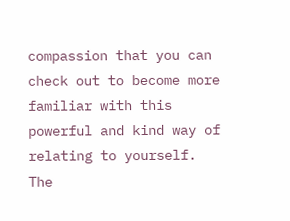compassion that you can check out to become more familiar with this powerful and kind way of relating to yourself. The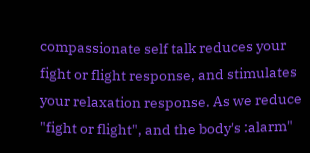compassionate self talk reduces your fight or flight response, and stimulates your relaxation response. As we reduce "fight or flight", and the body's :alarm"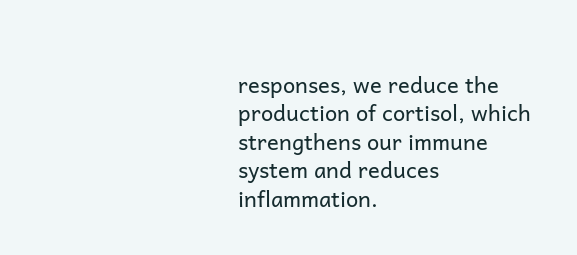responses, we reduce the production of cortisol, which strengthens our immune system and reduces inflammation.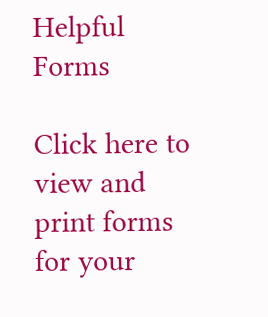Helpful Forms

Click here to view and print forms for your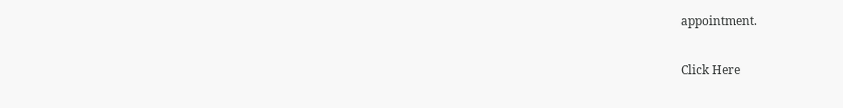appointment.

Click Here